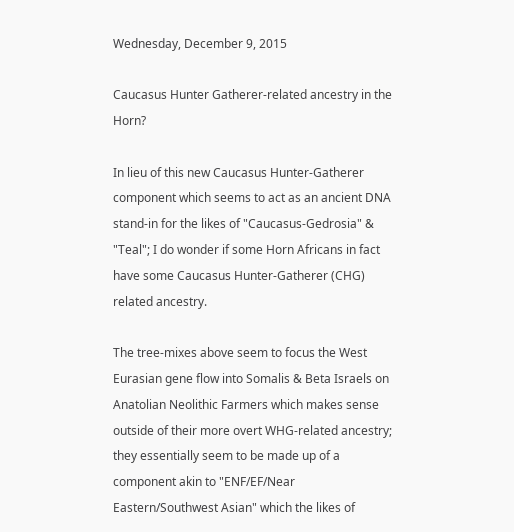Wednesday, December 9, 2015

Caucasus Hunter Gatherer-related ancestry in the Horn?

In lieu of this new Caucasus Hunter-Gatherer component which seems to act as an ancient DNA stand-in for the likes of "Caucasus-Gedrosia" & "Teal"; I do wonder if some Horn Africans in fact have some Caucasus Hunter-Gatherer (CHG) related ancestry.

The tree-mixes above seem to focus the West Eurasian gene flow into Somalis & Beta Israels on Anatolian Neolithic Farmers which makes sense outside of their more overt WHG-related ancestry; they essentially seem to be made up of a component akin to "ENF/EF/Near Eastern/Southwest Asian" which the likes of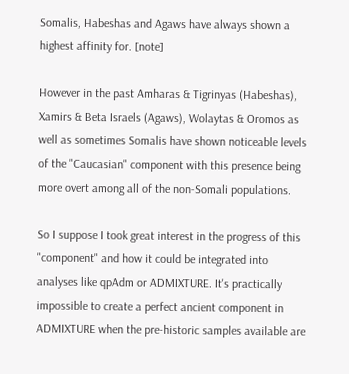Somalis, Habeshas and Agaws have always shown a highest affinity for. [note]

However in the past Amharas & Tigrinyas (Habeshas), Xamirs & Beta Israels (Agaws), Wolaytas & Oromos as well as sometimes Somalis have shown noticeable levels of the "Caucasian" component with this presence being more overt among all of the non-Somali populations.

So I suppose I took great interest in the progress of this "component" and how it could be integrated into analyses like qpAdm or ADMIXTURE. It's practically impossible to create a perfect ancient component in ADMIXTURE when the pre-historic samples available are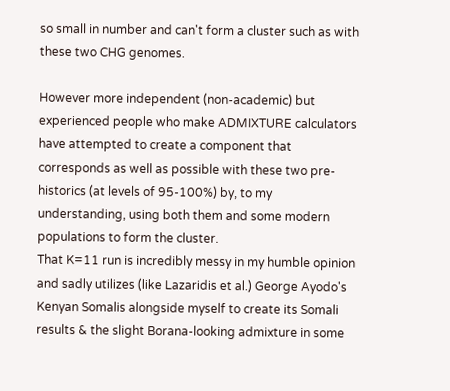so small in number and can't form a cluster such as with these two CHG genomes.

However more independent (non-academic) but experienced people who make ADMIXTURE calculators have attempted to create a component that corresponds as well as possible with these two pre-historics (at levels of 95-100%) by, to my understanding, using both them and some modern populations to form the cluster.
That K=11 run is incredibly messy in my humble opinion and sadly utilizes (like Lazaridis et al.) George Ayodo's Kenyan Somalis alongside myself to create its Somali results & the slight Borana-looking admixture in some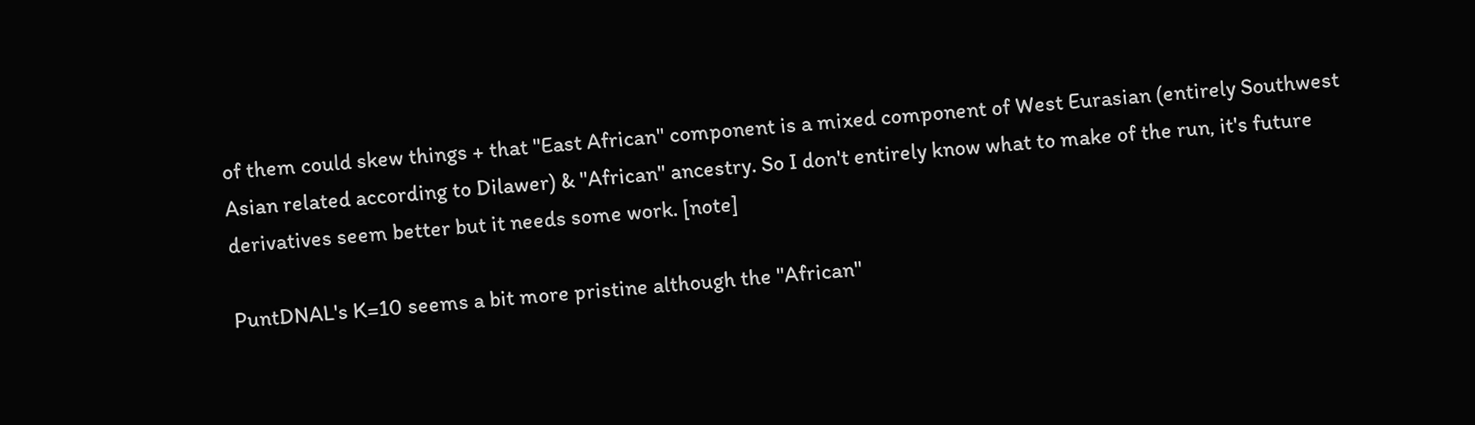of them could skew things + that "East African" component is a mixed component of West Eurasian (entirely Southwest Asian related according to Dilawer) & "African" ancestry. So I don't entirely know what to make of the run, it's future derivatives seem better but it needs some work. [note]

PuntDNAL's K=10 seems a bit more pristine although the "African"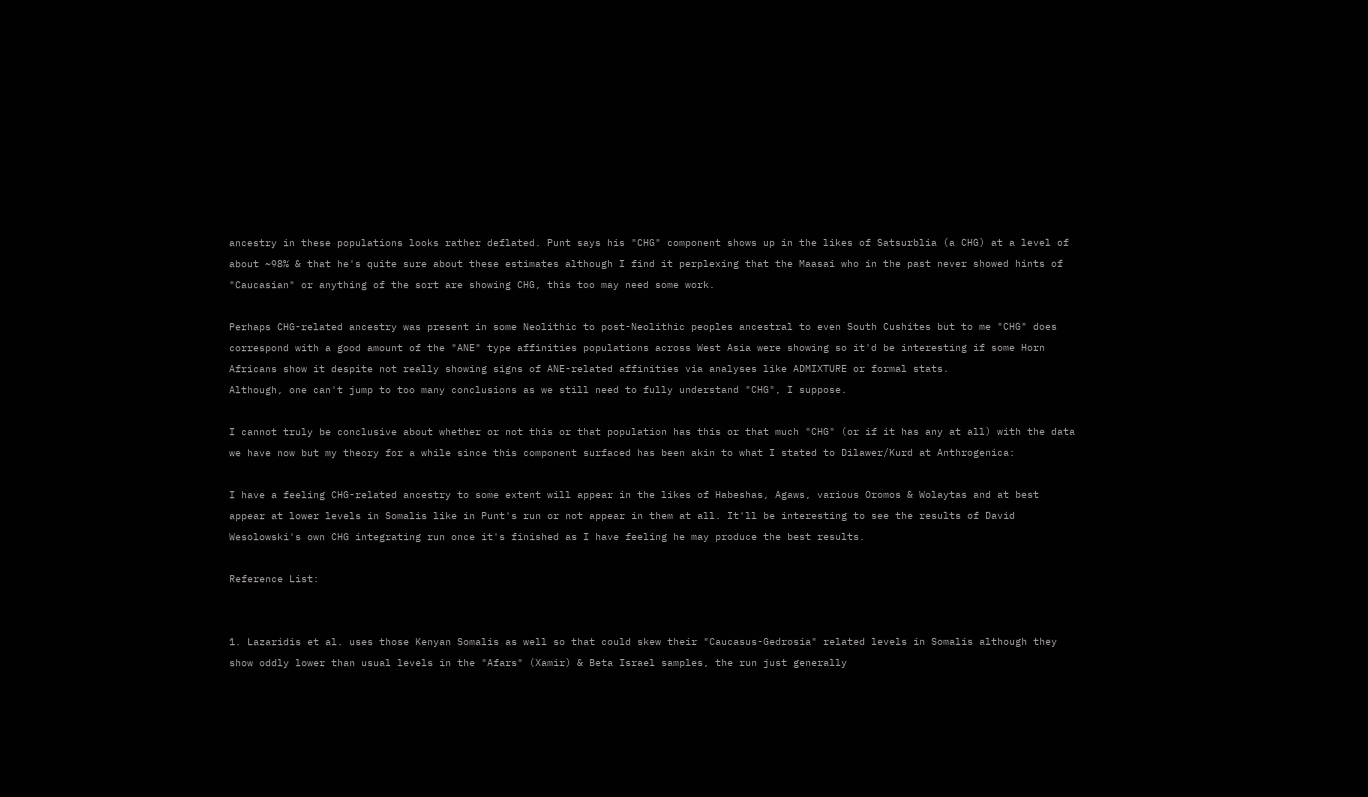ancestry in these populations looks rather deflated. Punt says his "CHG" component shows up in the likes of Satsurblia (a CHG) at a level of about ~98% & that he's quite sure about these estimates although I find it perplexing that the Maasai who in the past never showed hints of "Caucasian" or anything of the sort are showing CHG, this too may need some work.

Perhaps CHG-related ancestry was present in some Neolithic to post-Neolithic peoples ancestral to even South Cushites but to me "CHG" does correspond with a good amount of the "ANE" type affinities populations across West Asia were showing so it'd be interesting if some Horn Africans show it despite not really showing signs of ANE-related affinities via analyses like ADMIXTURE or formal stats.
Although, one can't jump to too many conclusions as we still need to fully understand "CHG", I suppose.

I cannot truly be conclusive about whether or not this or that population has this or that much "CHG" (or if it has any at all) with the data we have now but my theory for a while since this component surfaced has been akin to what I stated to Dilawer/Kurd at Anthrogenica:

I have a feeling CHG-related ancestry to some extent will appear in the likes of Habeshas, Agaws, various Oromos & Wolaytas and at best appear at lower levels in Somalis like in Punt's run or not appear in them at all. It'll be interesting to see the results of David Wesolowski's own CHG integrating run once it's finished as I have feeling he may produce the best results.

Reference List:


1. Lazaridis et al. uses those Kenyan Somalis as well so that could skew their "Caucasus-Gedrosia" related levels in Somalis although they show oddly lower than usual levels in the "Afars" (Xamir) & Beta Israel samples, the run just generally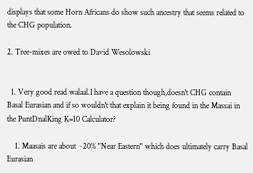displays that some Horn Africans do show such ancestry that seems related to the CHG population.

2. Tree-mixes are owed to David Wesolowski


  1. Very good read walaal.I have a question though,doesn't CHG contain Basal Eurasian and if so wouldn't that explain it being found in the Massai in the PuntDnalKing K=10 Calculator?

    1. Maasais are about ~20% "Near Eastern" which does ultimately carry Basal Eurasian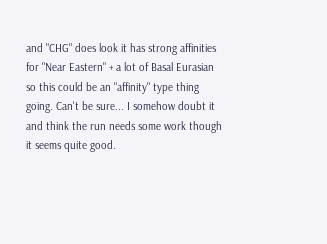and "CHG" does look it has strong affinities for "Near Eastern" + a lot of Basal Eurasian so this could be an "affinity" type thing going. Can't be sure... I somehow doubt it and think the run needs some work though it seems quite good.